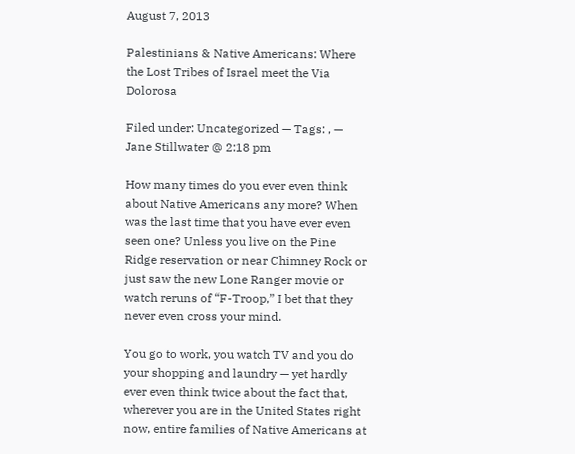August 7, 2013

Palestinians & Native Americans: Where the Lost Tribes of Israel meet the Via Dolorosa

Filed under: Uncategorized — Tags: , — Jane Stillwater @ 2:18 pm

How many times do you ever even think about Native Americans any more? When was the last time that you have ever even seen one? Unless you live on the Pine Ridge reservation or near Chimney Rock or just saw the new Lone Ranger movie or watch reruns of “F-Troop,” I bet that they never even cross your mind.

You go to work, you watch TV and you do your shopping and laundry — yet hardly ever even think twice about the fact that, wherever you are in the United States right now, entire families of Native Americans at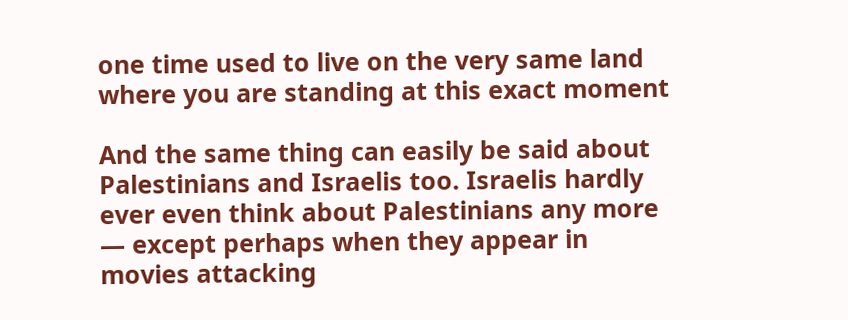one time used to live on the very same land where you are standing at this exact moment

And the same thing can easily be said about Palestinians and Israelis too. Israelis hardly ever even think about Palestinians any more — except perhaps when they appear in movies attacking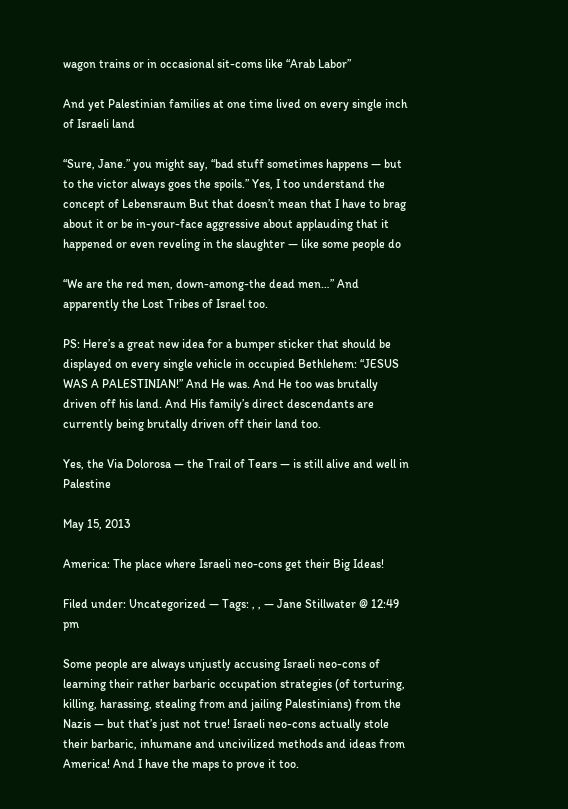wagon trains or in occasional sit-coms like “Arab Labor”

And yet Palestinian families at one time lived on every single inch of Israeli land

“Sure, Jane.” you might say, “bad stuff sometimes happens — but to the victor always goes the spoils.” Yes, I too understand the concept of Lebensraum But that doesn’t mean that I have to brag about it or be in-your-face aggressive about applauding that it happened or even reveling in the slaughter — like some people do

“We are the red men, down-among-the dead men…” And apparently the Lost Tribes of Israel too.

PS: Here’s a great new idea for a bumper sticker that should be displayed on every single vehicle in occupied Bethlehem: “JESUS WAS A PALESTINIAN!” And He was. And He too was brutally driven off his land. And His family’s direct descendants are currently being brutally driven off their land too.

Yes, the Via Dolorosa — the Trail of Tears — is still alive and well in Palestine

May 15, 2013

America: The place where Israeli neo-cons get their Big Ideas!

Filed under: Uncategorized — Tags: , , — Jane Stillwater @ 12:49 pm

Some people are always unjustly accusing Israeli neo-cons of learning their rather barbaric occupation strategies (of torturing, killing, harassing, stealing from and jailing Palestinians) from the Nazis — but that’s just not true! Israeli neo-cons actually stole their barbaric, inhumane and uncivilized methods and ideas from America! And I have the maps to prove it too.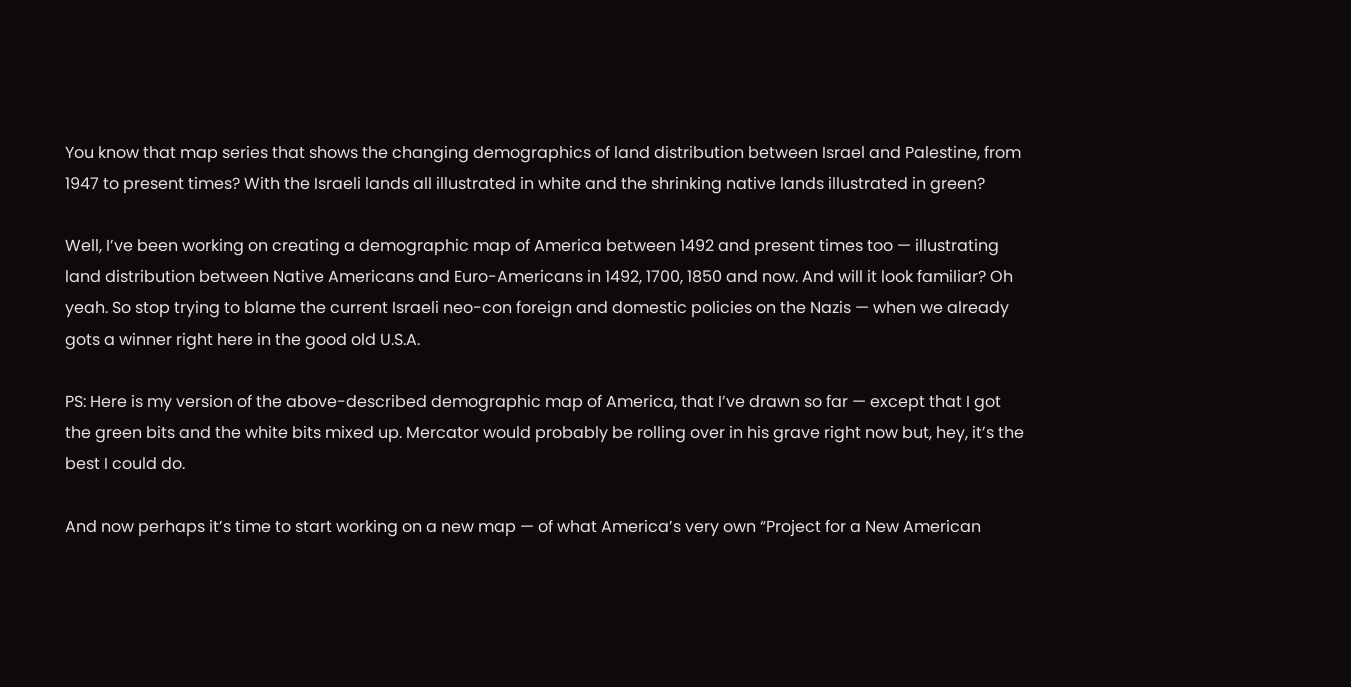You know that map series that shows the changing demographics of land distribution between Israel and Palestine, from 1947 to present times? With the Israeli lands all illustrated in white and the shrinking native lands illustrated in green?

Well, I’ve been working on creating a demographic map of America between 1492 and present times too — illustrating land distribution between Native Americans and Euro-Americans in 1492, 1700, 1850 and now. And will it look familiar? Oh yeah. So stop trying to blame the current Israeli neo-con foreign and domestic policies on the Nazis — when we already gots a winner right here in the good old U.S.A.

PS: Here is my version of the above-described demographic map of America, that I’ve drawn so far — except that I got the green bits and the white bits mixed up. Mercator would probably be rolling over in his grave right now but, hey, it’s the best I could do.

And now perhaps it’s time to start working on a new map — of what America’s very own “Project for a New American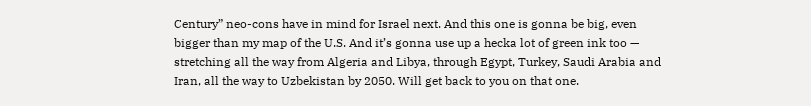Century” neo-cons have in mind for Israel next. And this one is gonna be big, even bigger than my map of the U.S. And it’s gonna use up a hecka lot of green ink too — stretching all the way from Algeria and Libya, through Egypt, Turkey, Saudi Arabia and Iran, all the way to Uzbekistan by 2050. Will get back to you on that one.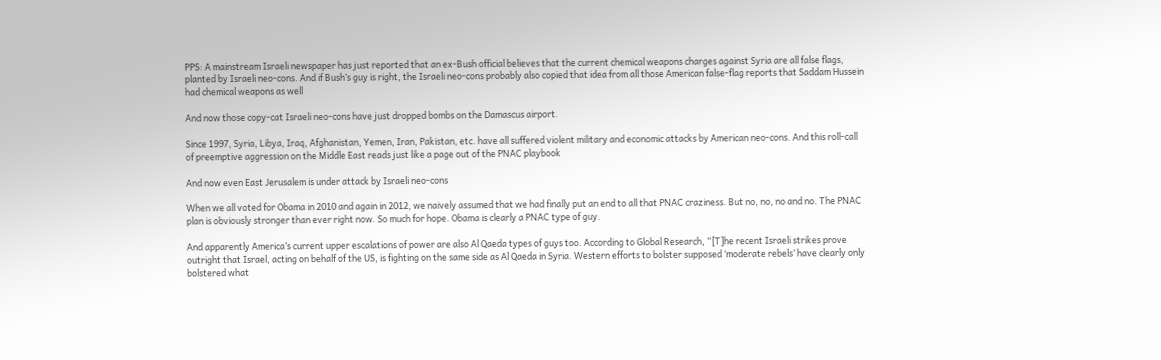PPS: A mainstream Israeli newspaper has just reported that an ex-Bush official believes that the current chemical weapons charges against Syria are all false flags, planted by Israeli neo-cons. And if Bush’s guy is right, the Israeli neo-cons probably also copied that idea from all those American false-flag reports that Saddam Hussein had chemical weapons as well

And now those copy-cat Israeli neo-cons have just dropped bombs on the Damascus airport.

Since 1997, Syria, Libya, Iraq, Afghanistan, Yemen, Iran, Pakistan, etc. have all suffered violent military and economic attacks by American neo-cons. And this roll-call of preemptive aggression on the Middle East reads just like a page out of the PNAC playbook

And now even East Jerusalem is under attack by Israeli neo-cons

When we all voted for Obama in 2010 and again in 2012, we naively assumed that we had finally put an end to all that PNAC craziness. But no, no, no and no. The PNAC plan is obviously stronger than ever right now. So much for hope. Obama is clearly a PNAC type of guy.

And apparently America’s current upper escalations of power are also Al Qaeda types of guys too. According to Global Research, “[T]he recent Israeli strikes prove outright that Israel, acting on behalf of the US, is fighting on the same side as Al Qaeda in Syria. Western efforts to bolster supposed ‘moderate rebels’ have clearly only bolstered what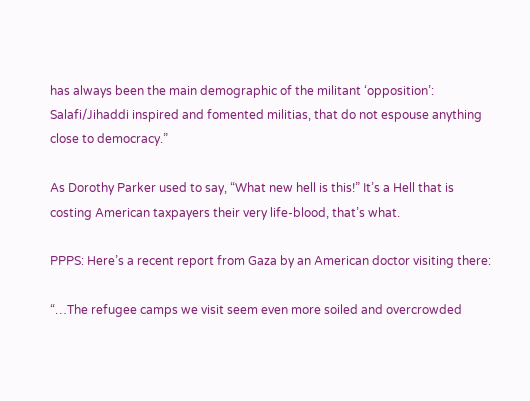has always been the main demographic of the militant ‘opposition’: Salafi/Jihaddi inspired and fomented militias, that do not espouse anything close to democracy.”

As Dorothy Parker used to say, “What new hell is this!” It’s a Hell that is costing American taxpayers their very life-blood, that’s what.

PPPS: Here’s a recent report from Gaza by an American doctor visiting there:

“…The refugee camps we visit seem even more soiled and overcrowded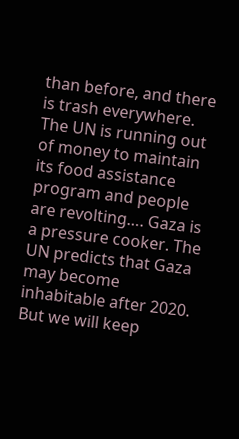than before, and there is trash everywhere. The UN is running out of money to maintain its food assistance program and people are revolting…. Gaza is a pressure cooker. The UN predicts that Gaza may become inhabitable after 2020. But we will keep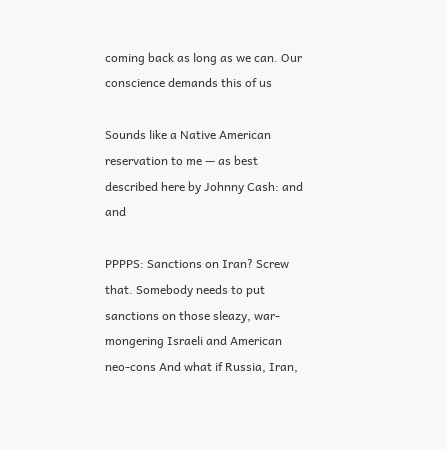coming back as long as we can. Our conscience demands this of us

Sounds like a Native American reservation to me — as best described here by Johnny Cash: and and

PPPPS: Sanctions on Iran? Screw that. Somebody needs to put sanctions on those sleazy, war-mongering Israeli and American neo-cons And what if Russia, Iran,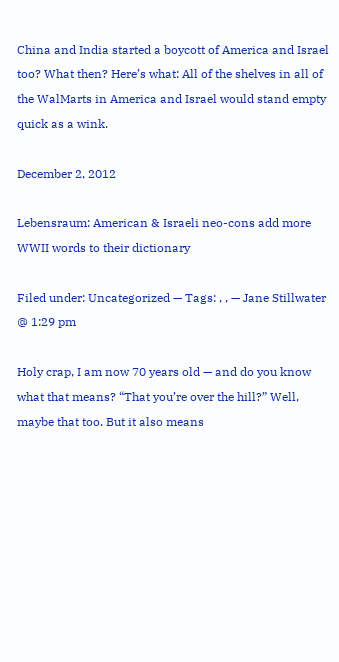China and India started a boycott of America and Israel too? What then? Here’s what: All of the shelves in all of the WalMarts in America and Israel would stand empty quick as a wink.

December 2, 2012

Lebensraum: American & Israeli neo-cons add more WWII words to their dictionary

Filed under: Uncategorized — Tags: , , — Jane Stillwater @ 1:29 pm

Holy crap, I am now 70 years old — and do you know what that means? “That you’re over the hill?” Well, maybe that too. But it also means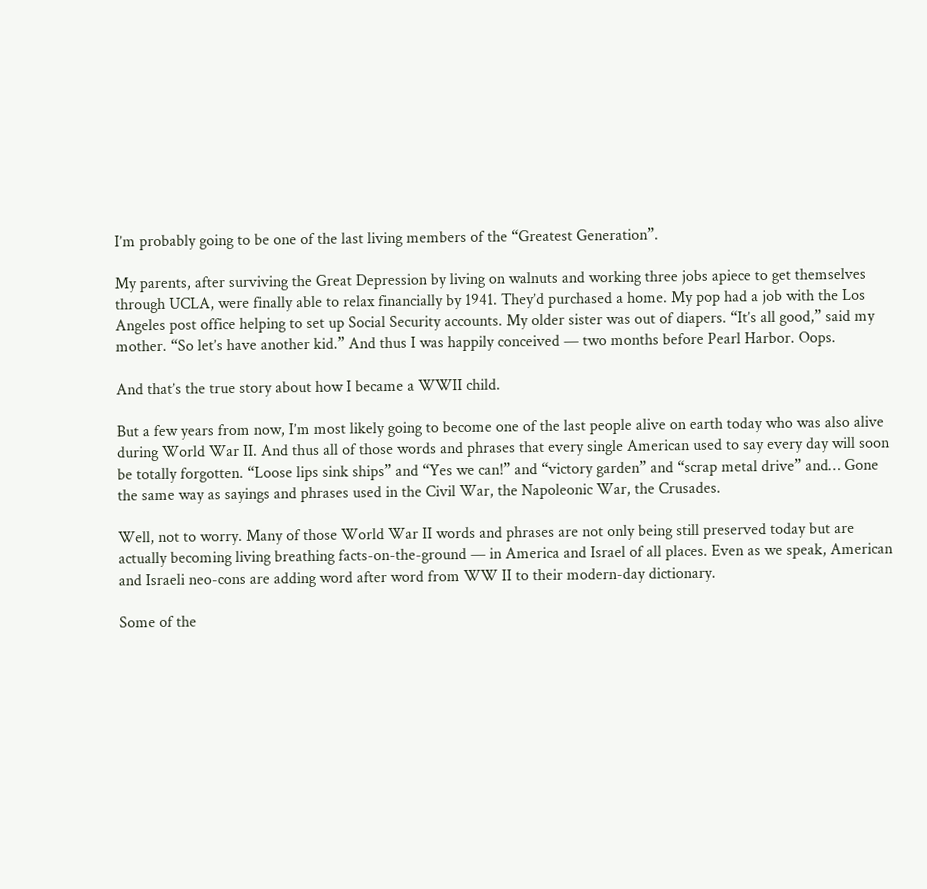I’m probably going to be one of the last living members of the “Greatest Generation”.

My parents, after surviving the Great Depression by living on walnuts and working three jobs apiece to get themselves through UCLA, were finally able to relax financially by 1941. They’d purchased a home. My pop had a job with the Los Angeles post office helping to set up Social Security accounts. My older sister was out of diapers. “It’s all good,” said my mother. “So let’s have another kid.” And thus I was happily conceived — two months before Pearl Harbor. Oops.

And that’s the true story about how I became a WWII child.

But a few years from now, I’m most likely going to become one of the last people alive on earth today who was also alive during World War II. And thus all of those words and phrases that every single American used to say every day will soon be totally forgotten. “Loose lips sink ships” and “Yes we can!” and “victory garden” and “scrap metal drive” and… Gone the same way as sayings and phrases used in the Civil War, the Napoleonic War, the Crusades.

Well, not to worry. Many of those World War II words and phrases are not only being still preserved today but are actually becoming living breathing facts-on-the-ground — in America and Israel of all places. Even as we speak, American and Israeli neo-cons are adding word after word from WW II to their modern-day dictionary.

Some of the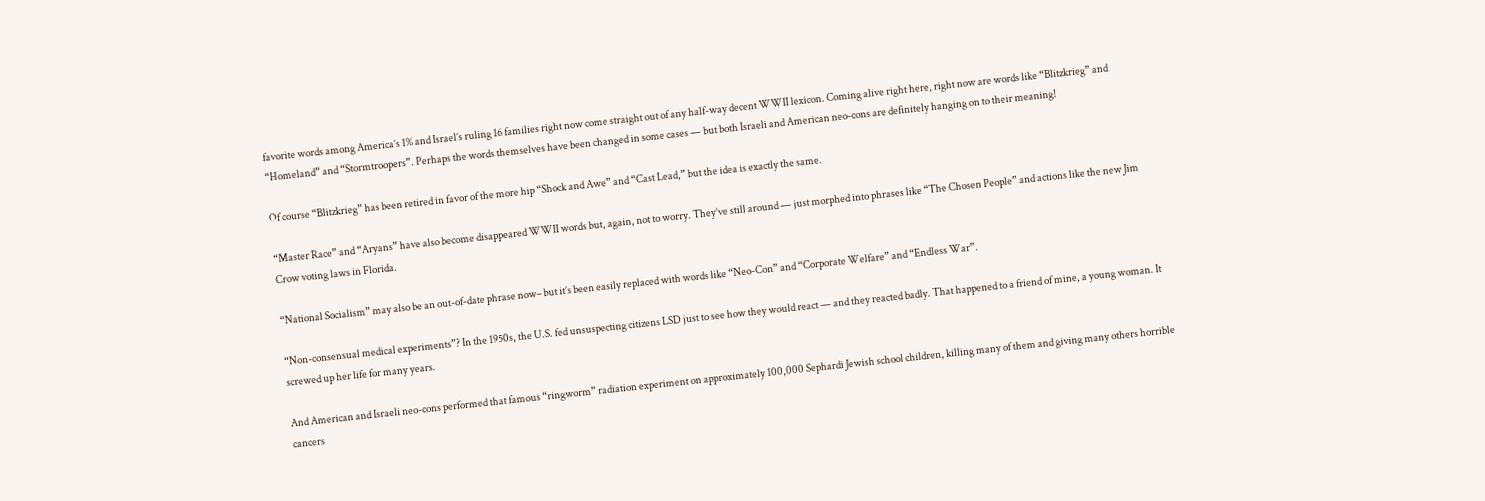favorite words among America’s 1% and Israel’s ruling 16 families right now come straight out of any half-way decent WWII lexicon. Coming alive right here, right now are words like “Blitzkrieg” and “Homeland” and “Stormtroopers”. Perhaps the words themselves have been changed in some cases — but both Israeli and American neo-cons are definitely hanging on to their meaning!

Of course “Blitzkrieg” has been retired in favor of the more hip “Shock and Awe” and “Cast Lead,” but the idea is exactly the same.

“Master Race” and “Aryans” have also become disappeared WWII words but, again, not to worry. They’ve still around — just morphed into phrases like “The Chosen People” and actions like the new Jim Crow voting laws in Florida.

“National Socialism” may also be an out-of-date phrase now– but it’s been easily replaced with words like “Neo-Con” and “Corporate Welfare” and “Endless War”.

“Non-consensual medical experiments”? In the 1950s, the U.S. fed unsuspecting citizens LSD just to see how they would react — and they reacted badly. That happened to a friend of mine, a young woman. It screwed up her life for many years.

And American and Israeli neo-cons performed that famous “ringworm” radiation experiment on approximately 100,000 Sephardi Jewish school children, killing many of them and giving many others horrible cancers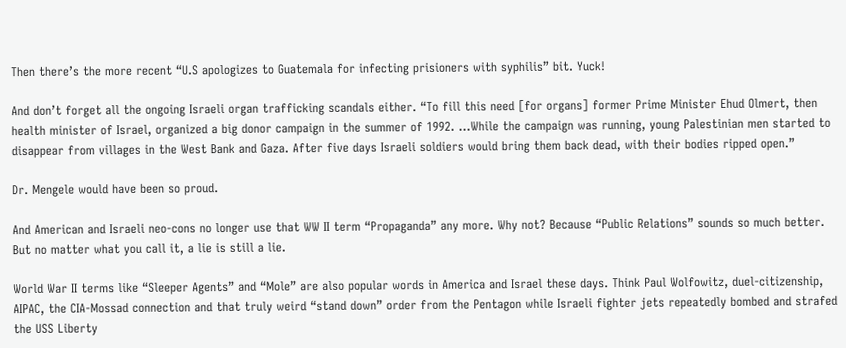Then there’s the more recent “U.S apologizes to Guatemala for infecting prisioners with syphilis” bit. Yuck!

And don’t forget all the ongoing Israeli organ trafficking scandals either. “To fill this need [for organs] former Prime Minister Ehud Olmert, then health minister of Israel, organized a big donor campaign in the summer of 1992. …While the campaign was running, young Palestinian men started to disappear from villages in the West Bank and Gaza. After five days Israeli soldiers would bring them back dead, with their bodies ripped open.”

Dr. Mengele would have been so proud.

And American and Israeli neo-cons no longer use that WW II term “Propaganda” any more. Why not? Because “Public Relations” sounds so much better. But no matter what you call it, a lie is still a lie.

World War II terms like “Sleeper Agents” and “Mole” are also popular words in America and Israel these days. Think Paul Wolfowitz, duel-citizenship, AIPAC, the CIA-Mossad connection and that truly weird “stand down” order from the Pentagon while Israeli fighter jets repeatedly bombed and strafed the USS Liberty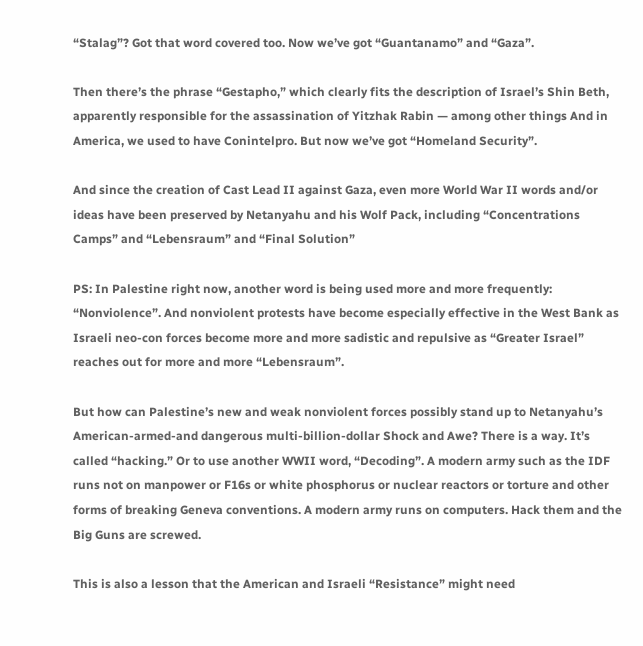“Stalag”? Got that word covered too. Now we’ve got “Guantanamo” and “Gaza”.

Then there’s the phrase “Gestapho,” which clearly fits the description of Israel’s Shin Beth, apparently responsible for the assassination of Yitzhak Rabin — among other things And in America, we used to have Conintelpro. But now we’ve got “Homeland Security”.

And since the creation of Cast Lead II against Gaza, even more World War II words and/or ideas have been preserved by Netanyahu and his Wolf Pack, including “Concentrations Camps” and “Lebensraum” and “Final Solution”

PS: In Palestine right now, another word is being used more and more frequently: “Nonviolence”. And nonviolent protests have become especially effective in the West Bank as Israeli neo-con forces become more and more sadistic and repulsive as “Greater Israel” reaches out for more and more “Lebensraum”.

But how can Palestine’s new and weak nonviolent forces possibly stand up to Netanyahu’s American-armed-and dangerous multi-billion-dollar Shock and Awe? There is a way. It’s called “hacking.” Or to use another WWII word, “Decoding”. A modern army such as the IDF runs not on manpower or F16s or white phosphorus or nuclear reactors or torture and other forms of breaking Geneva conventions. A modern army runs on computers. Hack them and the Big Guns are screwed.

This is also a lesson that the American and Israeli “Resistance” might need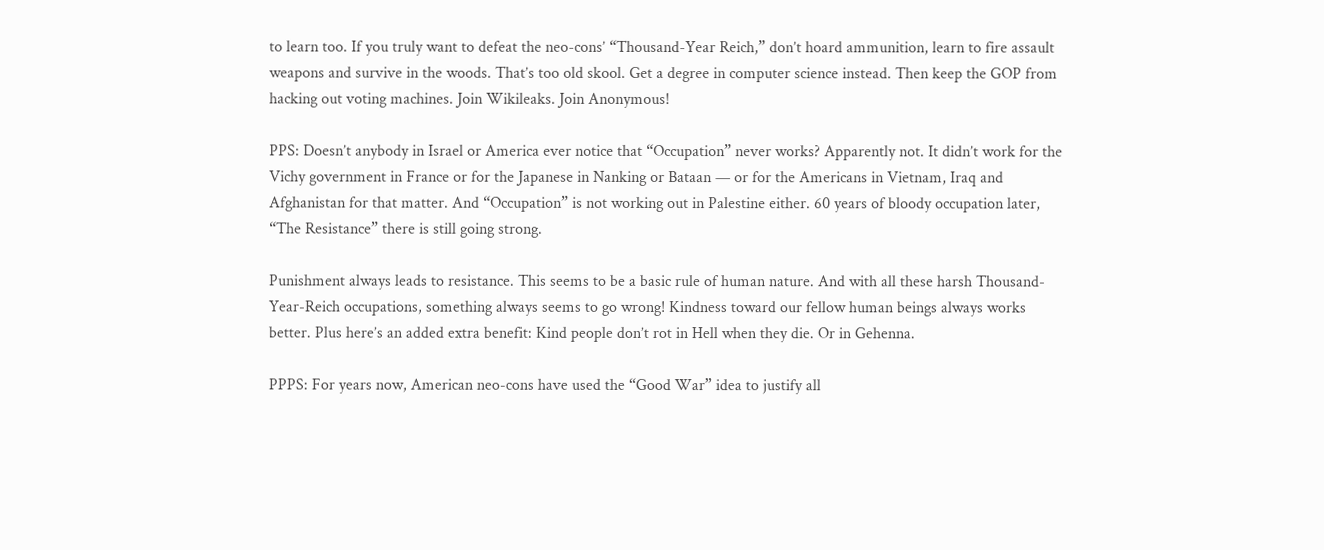to learn too. If you truly want to defeat the neo-cons’ “Thousand-Year Reich,” don’t hoard ammunition, learn to fire assault weapons and survive in the woods. That’s too old skool. Get a degree in computer science instead. Then keep the GOP from hacking out voting machines. Join Wikileaks. Join Anonymous!

PPS: Doesn’t anybody in Israel or America ever notice that “Occupation” never works? Apparently not. It didn’t work for the Vichy government in France or for the Japanese in Nanking or Bataan — or for the Americans in Vietnam, Iraq and Afghanistan for that matter. And “Occupation” is not working out in Palestine either. 60 years of bloody occupation later, “The Resistance” there is still going strong.

Punishment always leads to resistance. This seems to be a basic rule of human nature. And with all these harsh Thousand-Year-Reich occupations, something always seems to go wrong! Kindness toward our fellow human beings always works better. Plus here’s an added extra benefit: Kind people don’t rot in Hell when they die. Or in Gehenna.

PPPS: For years now, American neo-cons have used the “Good War” idea to justify all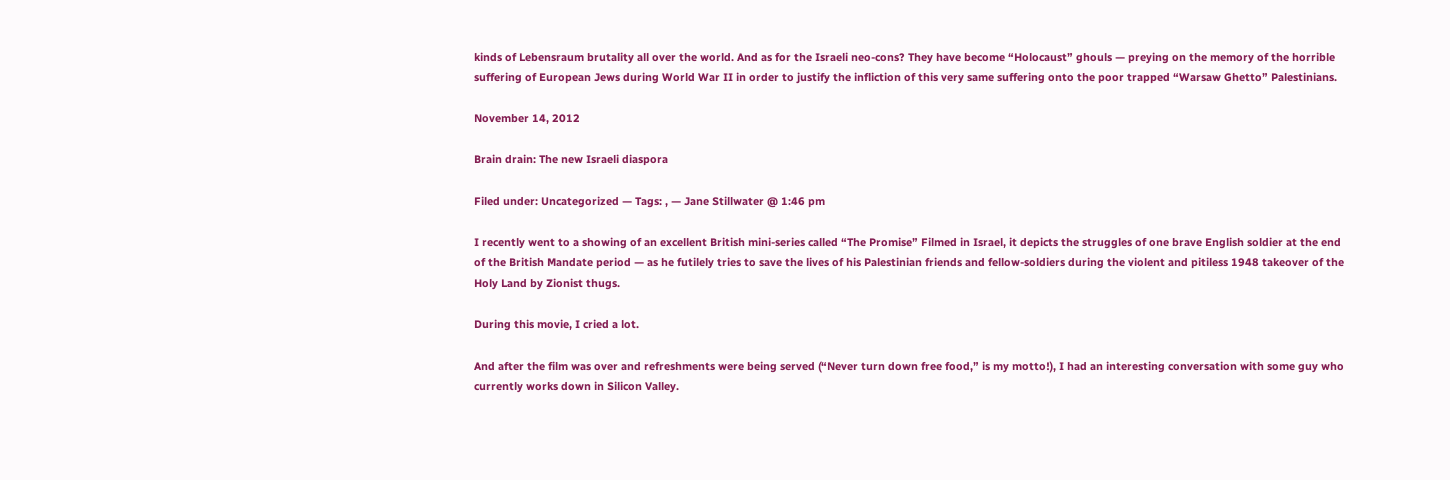kinds of Lebensraum brutality all over the world. And as for the Israeli neo-cons? They have become “Holocaust” ghouls — preying on the memory of the horrible suffering of European Jews during World War II in order to justify the infliction of this very same suffering onto the poor trapped “Warsaw Ghetto” Palestinians.

November 14, 2012

Brain drain: The new Israeli diaspora

Filed under: Uncategorized — Tags: , — Jane Stillwater @ 1:46 pm

I recently went to a showing of an excellent British mini-series called “The Promise” Filmed in Israel, it depicts the struggles of one brave English soldier at the end of the British Mandate period — as he futilely tries to save the lives of his Palestinian friends and fellow-soldiers during the violent and pitiless 1948 takeover of the Holy Land by Zionist thugs.

During this movie, I cried a lot.

And after the film was over and refreshments were being served (“Never turn down free food,” is my motto!), I had an interesting conversation with some guy who currently works down in Silicon Valley.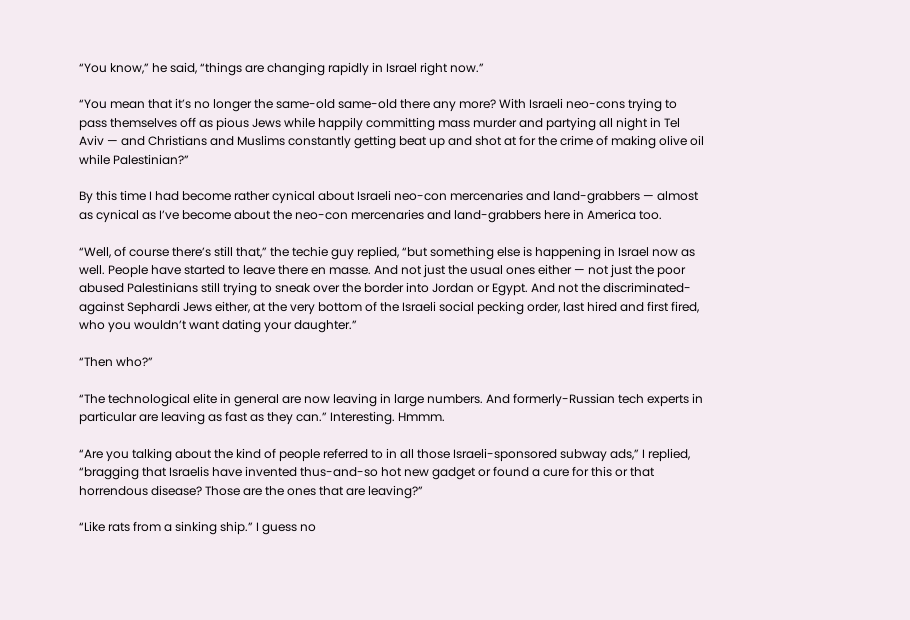“You know,” he said, “things are changing rapidly in Israel right now.”

“You mean that it’s no longer the same-old same-old there any more? With Israeli neo-cons trying to pass themselves off as pious Jews while happily committing mass murder and partying all night in Tel Aviv — and Christians and Muslims constantly getting beat up and shot at for the crime of making olive oil while Palestinian?”

By this time I had become rather cynical about Israeli neo-con mercenaries and land-grabbers — almost as cynical as I’ve become about the neo-con mercenaries and land-grabbers here in America too.

“Well, of course there’s still that,” the techie guy replied, “but something else is happening in Israel now as well. People have started to leave there en masse. And not just the usual ones either — not just the poor abused Palestinians still trying to sneak over the border into Jordan or Egypt. And not the discriminated-against Sephardi Jews either, at the very bottom of the Israeli social pecking order, last hired and first fired, who you wouldn’t want dating your daughter.”

“Then who?”

“The technological elite in general are now leaving in large numbers. And formerly-Russian tech experts in particular are leaving as fast as they can.” Interesting. Hmmm.

“Are you talking about the kind of people referred to in all those Israeli-sponsored subway ads,” I replied, “bragging that Israelis have invented thus-and-so hot new gadget or found a cure for this or that horrendous disease? Those are the ones that are leaving?”

“Like rats from a sinking ship.” I guess no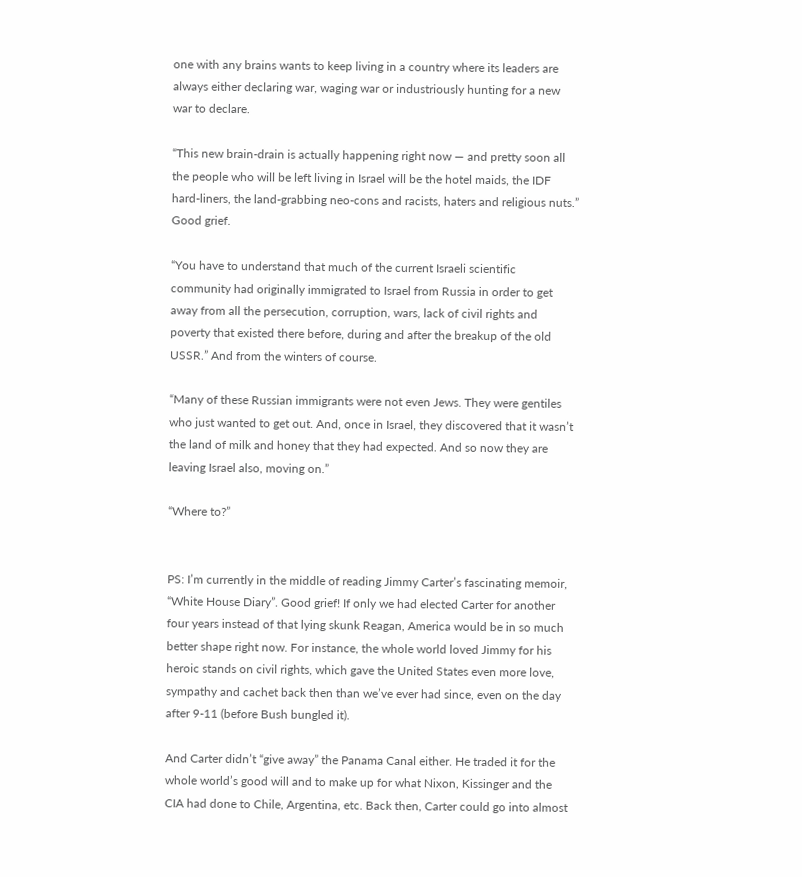one with any brains wants to keep living in a country where its leaders are always either declaring war, waging war or industriously hunting for a new war to declare.

“This new brain-drain is actually happening right now — and pretty soon all the people who will be left living in Israel will be the hotel maids, the IDF hard-liners, the land-grabbing neo-cons and racists, haters and religious nuts.” Good grief.

“You have to understand that much of the current Israeli scientific community had originally immigrated to Israel from Russia in order to get away from all the persecution, corruption, wars, lack of civil rights and poverty that existed there before, during and after the breakup of the old USSR.” And from the winters of course.

“Many of these Russian immigrants were not even Jews. They were gentiles who just wanted to get out. And, once in Israel, they discovered that it wasn’t the land of milk and honey that they had expected. And so now they are leaving Israel also, moving on.”

“Where to?”


PS: I’m currently in the middle of reading Jimmy Carter’s fascinating memoir, “White House Diary”. Good grief! If only we had elected Carter for another four years instead of that lying skunk Reagan, America would be in so much better shape right now. For instance, the whole world loved Jimmy for his heroic stands on civil rights, which gave the United States even more love, sympathy and cachet back then than we’ve ever had since, even on the day after 9-11 (before Bush bungled it).

And Carter didn’t “give away” the Panama Canal either. He traded it for the whole world’s good will and to make up for what Nixon, Kissinger and the CIA had done to Chile, Argentina, etc. Back then, Carter could go into almost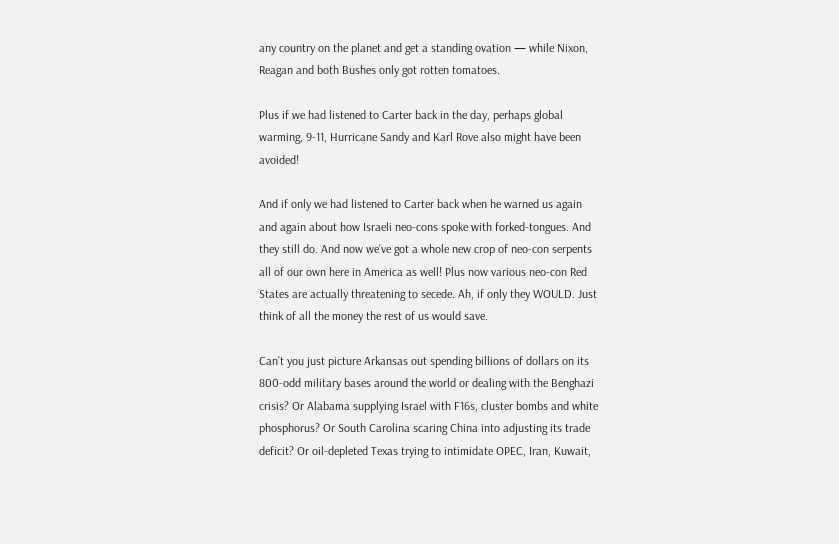any country on the planet and get a standing ovation — while Nixon, Reagan and both Bushes only got rotten tomatoes.

Plus if we had listened to Carter back in the day, perhaps global warming, 9-11, Hurricane Sandy and Karl Rove also might have been avoided!

And if only we had listened to Carter back when he warned us again and again about how Israeli neo-cons spoke with forked-tongues. And they still do. And now we’ve got a whole new crop of neo-con serpents all of our own here in America as well! Plus now various neo-con Red States are actually threatening to secede. Ah, if only they WOULD. Just think of all the money the rest of us would save.

Can’t you just picture Arkansas out spending billions of dollars on its 800-odd military bases around the world or dealing with the Benghazi crisis? Or Alabama supplying Israel with F16s, cluster bombs and white phosphorus? Or South Carolina scaring China into adjusting its trade deficit? Or oil-depleted Texas trying to intimidate OPEC, Iran, Kuwait,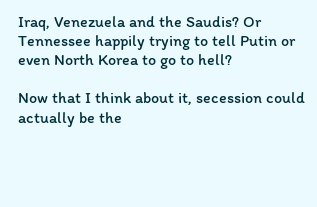Iraq, Venezuela and the Saudis? Or Tennessee happily trying to tell Putin or even North Korea to go to hell?

Now that I think about it, secession could actually be the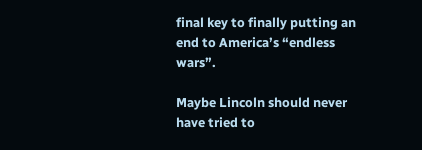final key to finally putting an end to America’s “endless wars”.

Maybe Lincoln should never have tried to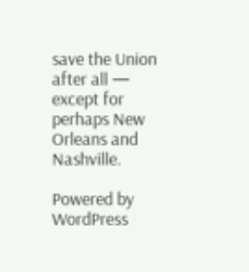save the Union after all — except for perhaps New Orleans and Nashville.

Powered by WordPress